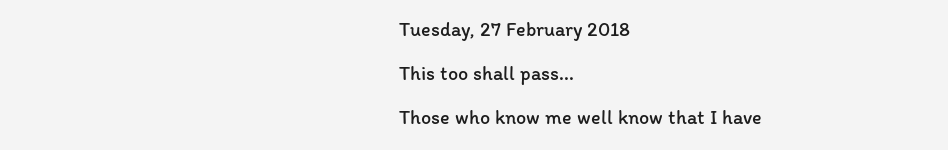Tuesday, 27 February 2018

This too shall pass...

Those who know me well know that I have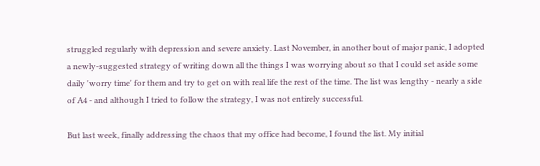struggled regularly with depression and severe anxiety. Last November, in another bout of major panic, I adopted a newly-suggested strategy of writing down all the things I was worrying about so that I could set aside some daily 'worry time' for them and try to get on with real life the rest of the time. The list was lengthy - nearly a side of A4 - and although I tried to follow the strategy, I was not entirely successful.

But last week, finally addressing the chaos that my office had become, I found the list. My initial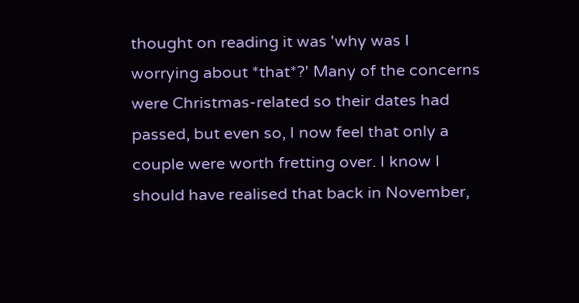thought on reading it was 'why was I worrying about *that*?' Many of the concerns were Christmas-related so their dates had passed, but even so, I now feel that only a couple were worth fretting over. I know I should have realised that back in November,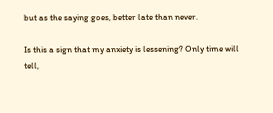but as the saying goes, better late than never.

Is this a sign that my anxiety is lessening? Only time will tell,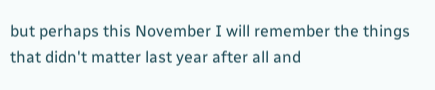but perhaps this November I will remember the things that didn't matter last year after all and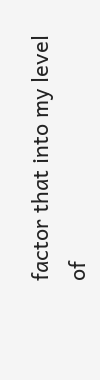factor that into my level of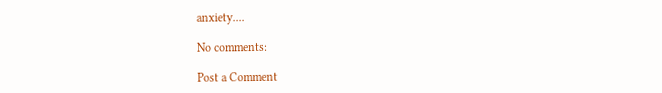anxiety....

No comments:

Post a Comment